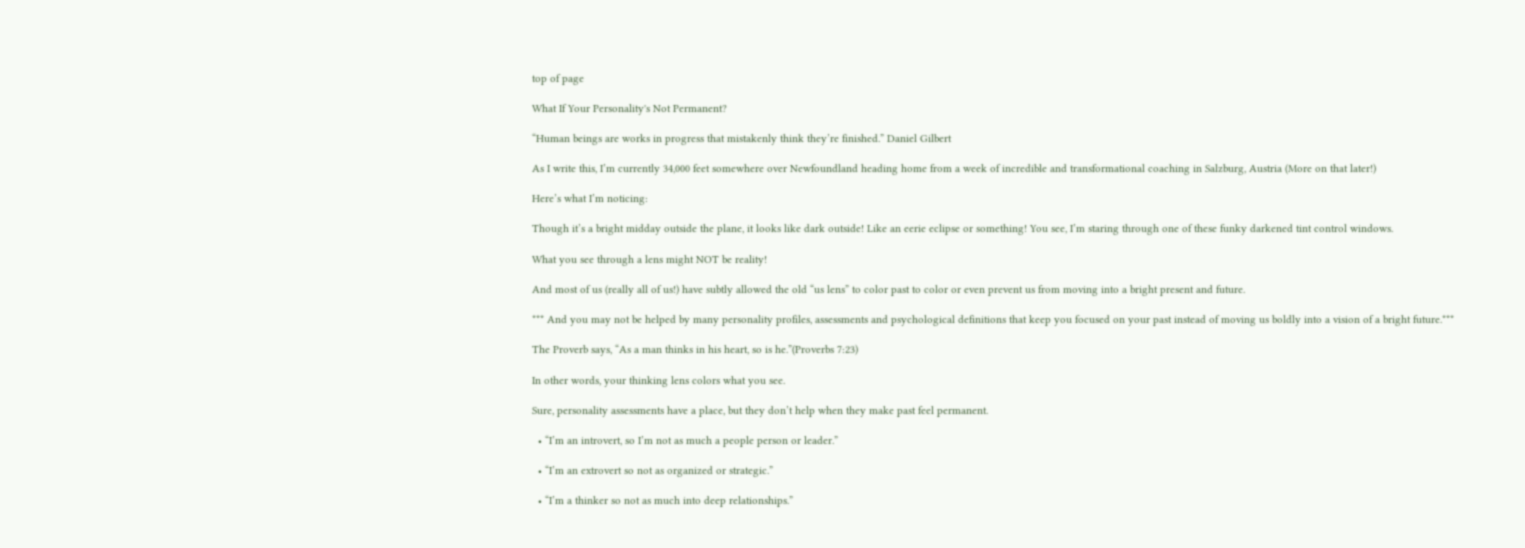top of page

What If Your Personality's Not Permanent?

“Human beings are works in progress that mistakenly think they’re finished.” Daniel Gilbert

As I write this, I’m currently 34,000 feet somewhere over Newfoundland heading home from a week of incredible and transformational coaching in Salzburg, Austria (More on that later!)

Here’s what I’m noticing:

Though it’s a bright midday outside the plane, it looks like dark outside! Like an eerie eclipse or something! You see, I’m staring through one of these funky darkened tint control windows.

What you see through a lens might NOT be reality!

And most of us (really all of us!) have subtly allowed the old “us lens” to color past to color or even prevent us from moving into a bright present and future.

*** And you may not be helped by many personality profiles, assessments and psychological definitions that keep you focused on your past instead of moving us boldly into a vision of a bright future.***

The Proverb says, “As a man thinks in his heart, so is he.”(Proverbs 7:23)

In other words, your thinking lens colors what you see.

Sure, personality assessments have a place, but they don’t help when they make past feel permanent.

  • “I’m an introvert, so I’m not as much a people person or leader.”

  • “I’m an extrovert so not as organized or strategic.”

  • “I’m a thinker so not as much into deep relationships.”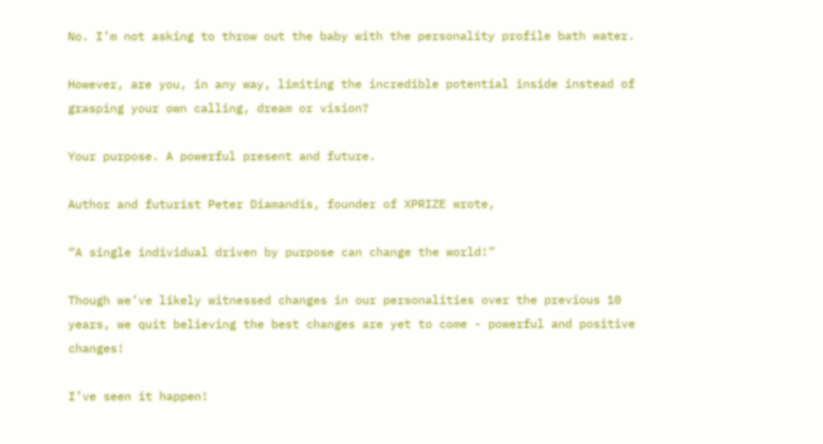No. I’m not asking to throw out the baby with the personality profile bath water.

However, are you, in any way, limiting the incredible potential inside instead of grasping your own calling, dream or vision?

Your purpose. A powerful present and future.

Author and futurist Peter Diamandis, founder of XPRIZE wrote,

“A single individual driven by purpose can change the world!”

Though we’ve likely witnessed changes in our personalities over the previous 10 years, we quit believing the best changes are yet to come - powerful and positive changes!

I’ve seen it happen!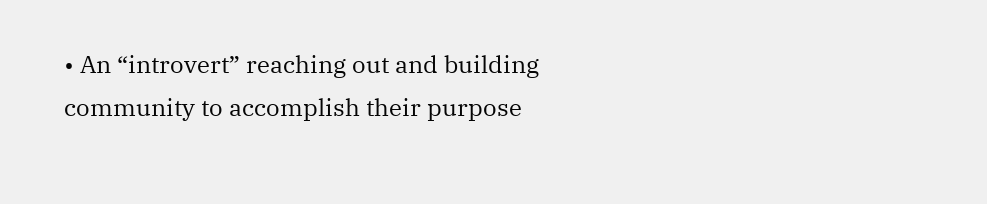• An “introvert” reaching out and building community to accomplish their purpose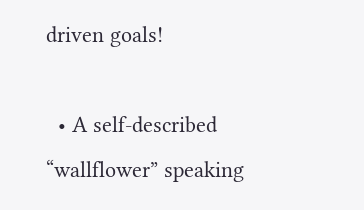driven goals!

  • A self-described “wallflower” speaking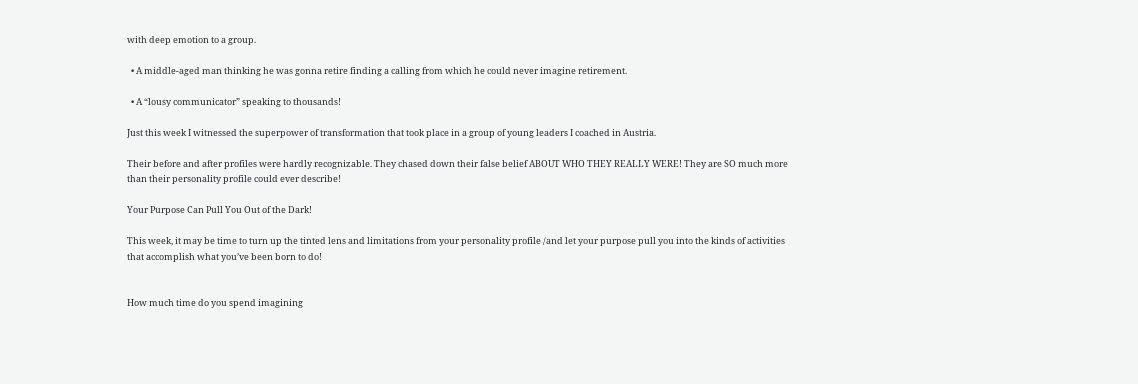with deep emotion to a group.

  • A middle-aged man thinking he was gonna retire finding a calling from which he could never imagine retirement.

  • A “lousy communicator” speaking to thousands!

Just this week I witnessed the superpower of transformation that took place in a group of young leaders I coached in Austria.

Their before and after profiles were hardly recognizable. They chased down their false belief ABOUT WHO THEY REALLY WERE! They are SO much more than their personality profile could ever describe!

Your Purpose Can Pull You Out of the Dark!

This week, it may be time to turn up the tinted lens and limitations from your personality profile /and let your purpose pull you into the kinds of activities that accomplish what you’ve been born to do!


How much time do you spend imagining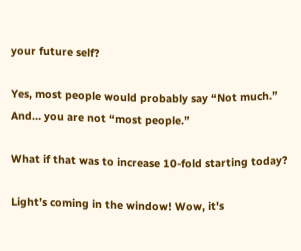your future self?

Yes, most people would probably say “Not much.” And… you are not “most people.”

What if that was to increase 10-fold starting today?

Light’s coming in the window! Wow, it's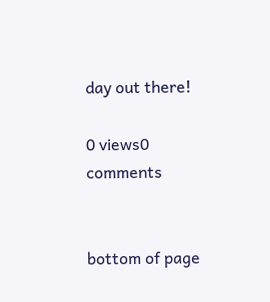day out there!

0 views0 comments


bottom of page